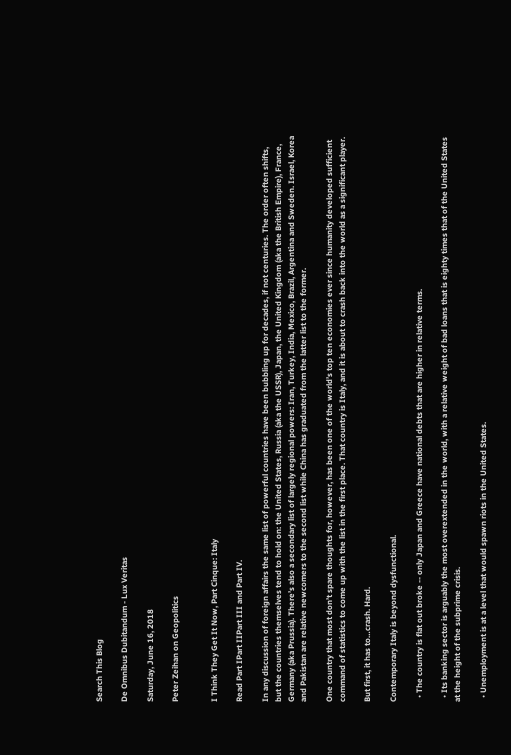Search This Blog

De Omnibus Dubitandum - Lux Veritas

Saturday, June 16, 2018

Peter Zeihan on Geopolitics


I Think They Get It Now, Part Cinque: Italy

Read Part IPart IIPart III and Part IV.

In any discussion of foreign affairs the same list of powerful countries have been bubbling up for decades, if not centuries. The order often shifts, but the countries themselves tend to hold on: the United States, Russia (aka the USSR), Japan, the United Kingdom (aka the British Empire), France, Germany (aka Prussia). There’s also a secondary list of largely regional powers: Iran, Turkey, India, Mexico, Brazil, Argentina and Sweden. Israel, Korea and Pakistan are relative newcomers to the second list while China has graduated from the latter list to the former.

One country that most don’t spare thoughts for, however, has been one of the world’s top ten economies ever since humanity developed sufficient command of statistics to come up with the list in the first place. That country is Italy, and it is about to crash back into the world as a significant player.

But first, it has to…crash. Hard.

Contemporary Italy is beyond dysfunctional.

  • The country is flat out broke -- only Japan and Greece have national debts that are higher in relative terms.

  • Its banking sector is arguably the most overextended in the world, with a relative weight of bad loans that is eighty times that of the United States at the height of the subprime crisis.

  • Unemployment is at a level that would spawn riots in the United States.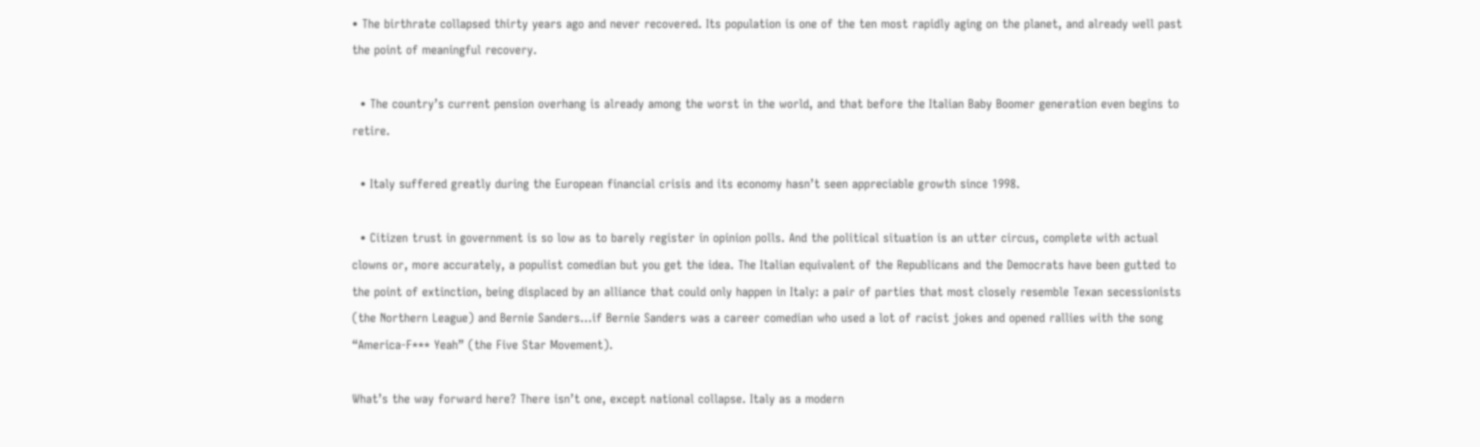• The birthrate collapsed thirty years ago and never recovered. Its population is one of the ten most rapidly aging on the planet, and already well past the point of meaningful recovery.

  • The country’s current pension overhang is already among the worst in the world, and that before the Italian Baby Boomer generation even begins to retire.

  • Italy suffered greatly during the European financial crisis and its economy hasn’t seen appreciable growth since 1998.

  • Citizen trust in government is so low as to barely register in opinion polls. And the political situation is an utter circus, complete with actual clowns or, more accurately, a populist comedian but you get the idea. The Italian equivalent of the Republicans and the Democrats have been gutted to the point of extinction, being displaced by an alliance that could only happen in Italy: a pair of parties that most closely resemble Texan secessionists (the Northern League) and Bernie Sanders…if Bernie Sanders was a career comedian who used a lot of racist jokes and opened rallies with the song “America-F*** Yeah” (the Five Star Movement).

What’s the way forward here? There isn’t one, except national collapse. Italy as a modern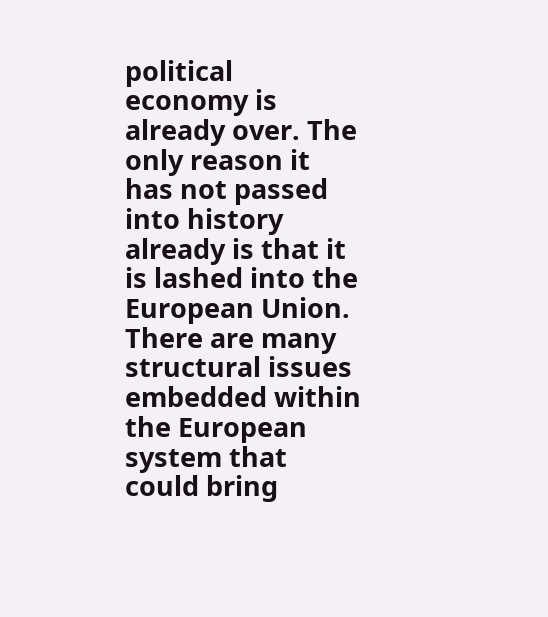political economy is already over. The only reason it has not passed into history already is that it is lashed into the European Union. There are many structural issues embedded within the European system that could bring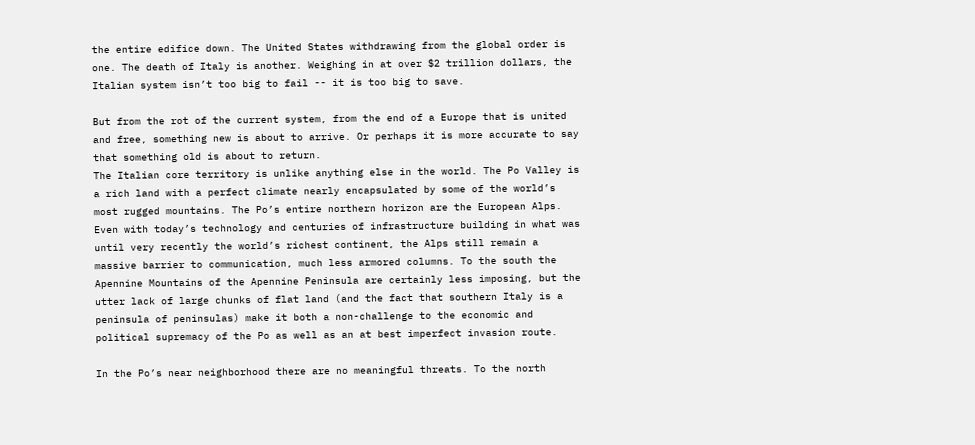the entire edifice down. The United States withdrawing from the global order is one. The death of Italy is another. Weighing in at over $2 trillion dollars, the Italian system isn’t too big to fail -- it is too big to save.

But from the rot of the current system, from the end of a Europe that is united and free, something new is about to arrive. Or perhaps it is more accurate to say that something old is about to return.
The Italian core territory is unlike anything else in the world. The Po Valley is a rich land with a perfect climate nearly encapsulated by some of the world’s most rugged mountains. The Po’s entire northern horizon are the European Alps. Even with today’s technology and centuries of infrastructure building in what was until very recently the world’s richest continent, the Alps still remain a massive barrier to communication, much less armored columns. To the south the Apennine Mountains of the Apennine Peninsula are certainly less imposing, but the utter lack of large chunks of flat land (and the fact that southern Italy is a peninsula of peninsulas) make it both a non-challenge to the economic and political supremacy of the Po as well as an at best imperfect invasion route.

In the Po’s near neighborhood there are no meaningful threats. To the north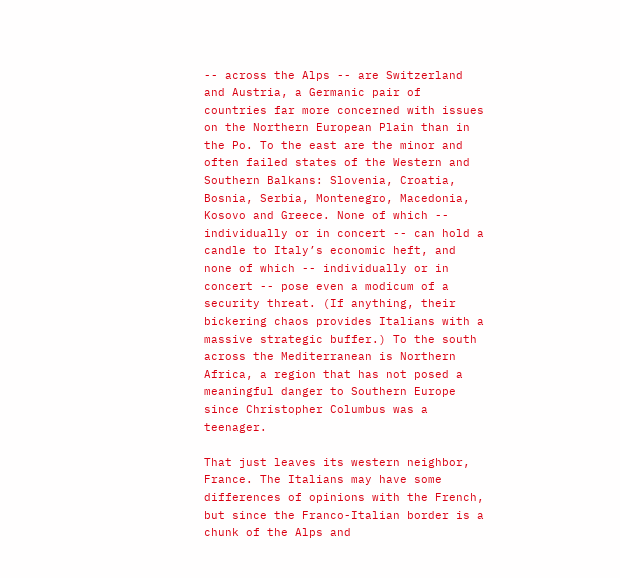-- across the Alps -- are Switzerland and Austria, a Germanic pair of countries far more concerned with issues on the Northern European Plain than in the Po. To the east are the minor and often failed states of the Western and Southern Balkans: Slovenia, Croatia, Bosnia, Serbia, Montenegro, Macedonia, Kosovo and Greece. None of which -- individually or in concert -- can hold a candle to Italy’s economic heft, and none of which -- individually or in concert -- pose even a modicum of a security threat. (If anything, their bickering chaos provides Italians with a massive strategic buffer.) To the south across the Mediterranean is Northern Africa, a region that has not posed a meaningful danger to Southern Europe since Christopher Columbus was a teenager.

That just leaves its western neighbor, France. The Italians may have some differences of opinions with the French, but since the Franco-Italian border is a chunk of the Alps and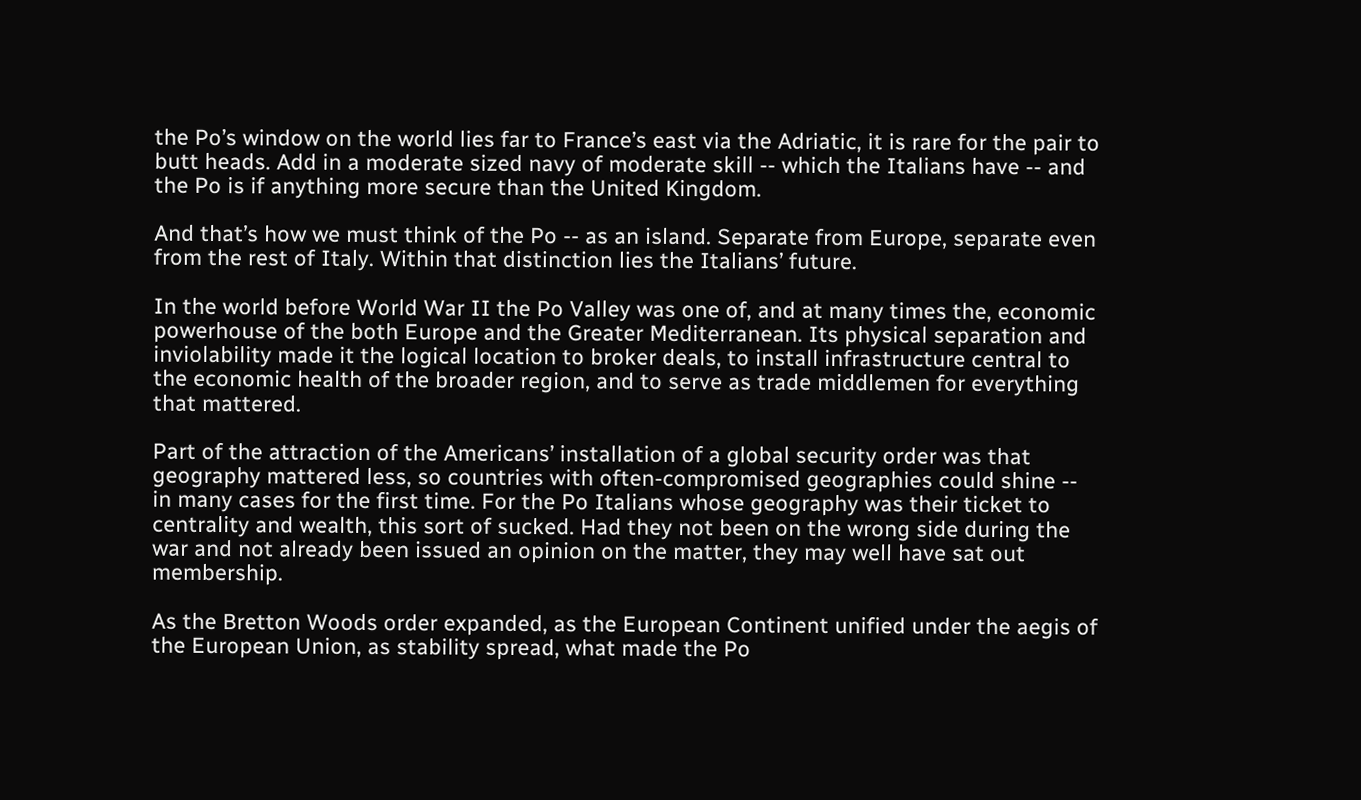the Po’s window on the world lies far to France’s east via the Adriatic, it is rare for the pair to butt heads. Add in a moderate sized navy of moderate skill -- which the Italians have -- and the Po is if anything more secure than the United Kingdom.

And that’s how we must think of the Po -- as an island. Separate from Europe, separate even from the rest of Italy. Within that distinction lies the Italians’ future.

In the world before World War II the Po Valley was one of, and at many times the, economic powerhouse of the both Europe and the Greater Mediterranean. Its physical separation and inviolability made it the logical location to broker deals, to install infrastructure central to the economic health of the broader region, and to serve as trade middlemen for everything that mattered.

Part of the attraction of the Americans’ installation of a global security order was that geography mattered less, so countries with often-compromised geographies could shine -- in many cases for the first time. For the Po Italians whose geography was their ticket to centrality and wealth, this sort of sucked. Had they not been on the wrong side during the war and not already been issued an opinion on the matter, they may well have sat out membership.

As the Bretton Woods order expanded, as the European Continent unified under the aegis of the European Union, as stability spread, what made the Po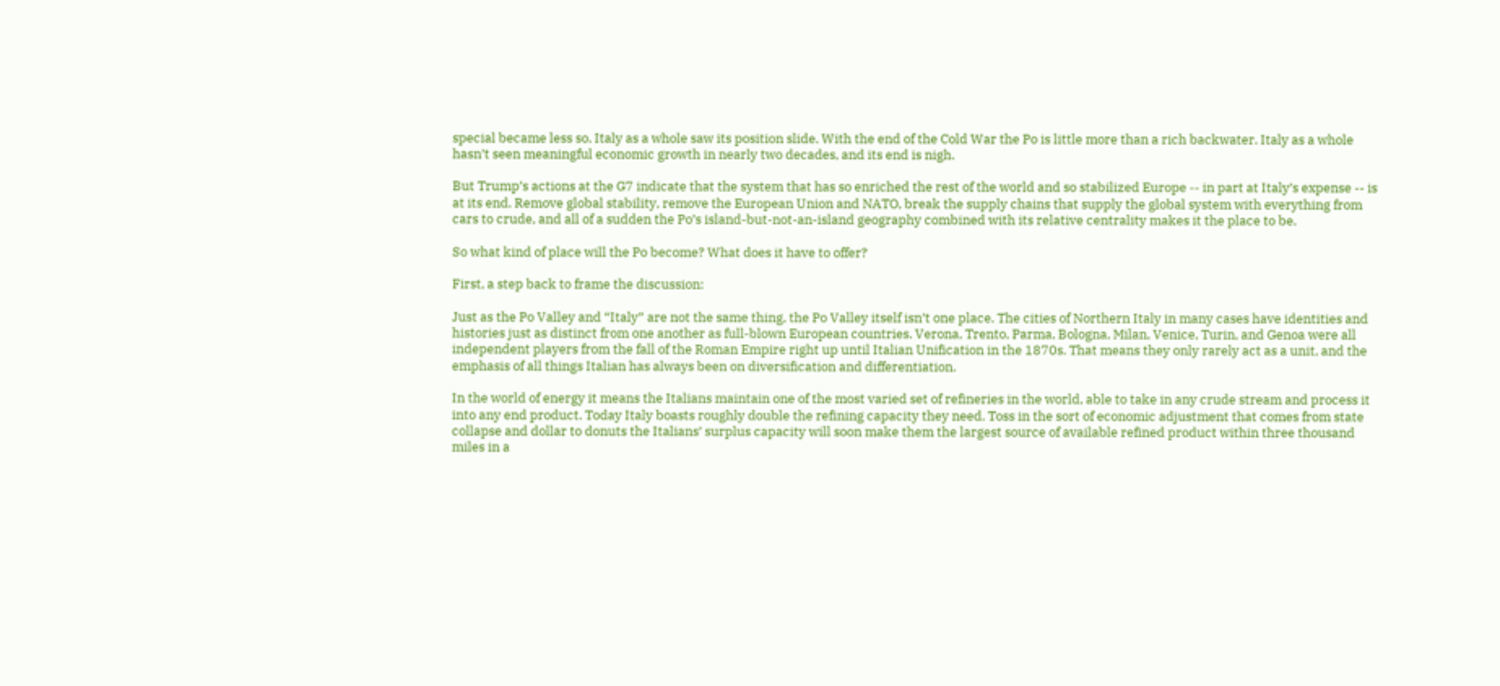special became less so. Italy as a whole saw its position slide. With the end of the Cold War the Po is little more than a rich backwater. Italy as a whole hasn’t seen meaningful economic growth in nearly two decades, and its end is nigh.

But Trump’s actions at the G7 indicate that the system that has so enriched the rest of the world and so stabilized Europe -- in part at Italy’s expense -- is at its end. Remove global stability, remove the European Union and NATO, break the supply chains that supply the global system with everything from cars to crude, and all of a sudden the Po’s island-but-not-an-island geography combined with its relative centrality makes it the place to be.

So what kind of place will the Po become? What does it have to offer?

First, a step back to frame the discussion:

Just as the Po Valley and “Italy” are not the same thing, the Po Valley itself isn’t one place. The cities of Northern Italy in many cases have identities and histories just as distinct from one another as full-blown European countries. Verona, Trento, Parma, Bologna, Milan, Venice, Turin, and Genoa were all independent players from the fall of the Roman Empire right up until Italian Unification in the 1870s. That means they only rarely act as a unit, and the emphasis of all things Italian has always been on diversification and differentiation.

In the world of energy it means the Italians maintain one of the most varied set of refineries in the world, able to take in any crude stream and process it into any end product. Today Italy boasts roughly double the refining capacity they need. Toss in the sort of economic adjustment that comes from state collapse and dollar to donuts the Italians’ surplus capacity will soon make them the largest source of available refined product within three thousand miles in a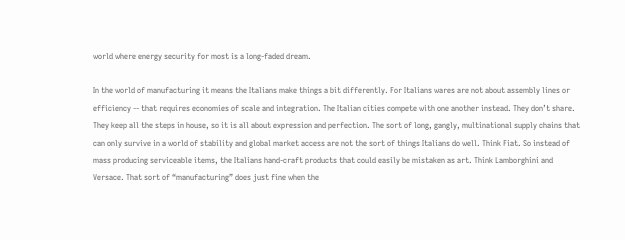world where energy security for most is a long-faded dream.

In the world of manufacturing it means the Italians make things a bit differently. For Italians wares are not about assembly lines or efficiency -- that requires economies of scale and integration. The Italian cities compete with one another instead. They don’t share. They keep all the steps in house, so it is all about expression and perfection. The sort of long, gangly, multinational supply chains that can only survive in a world of stability and global market access are not the sort of things Italians do well. Think Fiat. So instead of mass producing serviceable items, the Italians hand-craft products that could easily be mistaken as art. Think Lamborghini and Versace. That sort of “manufacturing” does just fine when the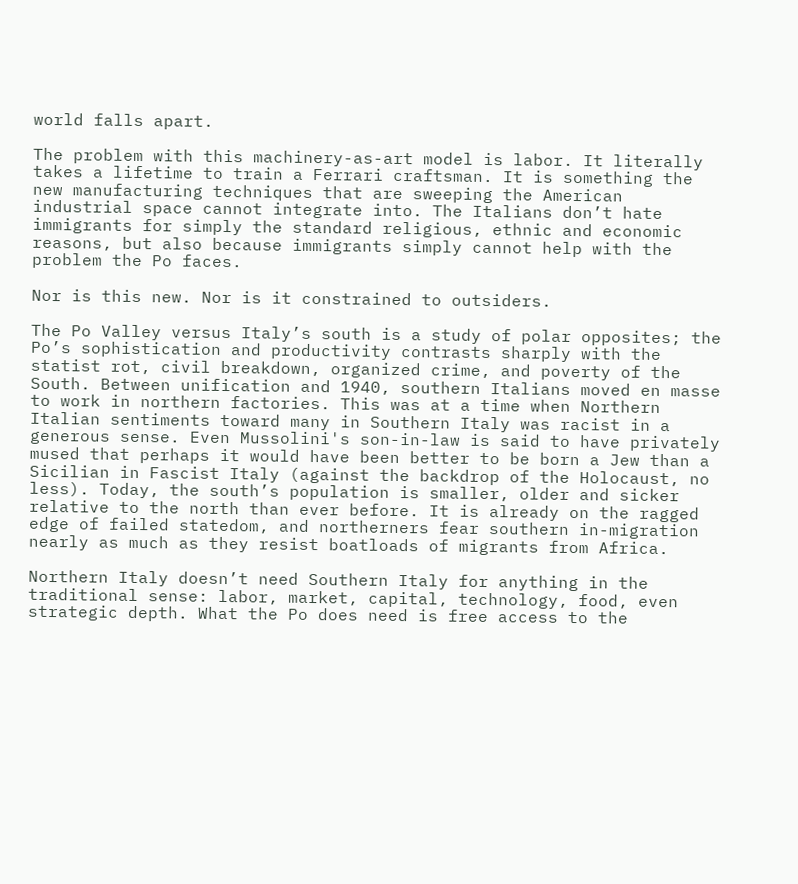world falls apart.

The problem with this machinery-as-art model is labor. It literally takes a lifetime to train a Ferrari craftsman. It is something the new manufacturing techniques that are sweeping the American industrial space cannot integrate into. The Italians don’t hate immigrants for simply the standard religious, ethnic and economic reasons, but also because immigrants simply cannot help with the problem the Po faces.

Nor is this new. Nor is it constrained to outsiders.

The Po Valley versus Italy’s south is a study of polar opposites; the Po’s sophistication and productivity contrasts sharply with the statist rot, civil breakdown, organized crime, and poverty of the South. Between unification and 1940, southern Italians moved en masse to work in northern factories. This was at a time when Northern Italian sentiments toward many in Southern Italy was racist in a generous sense. Even Mussolini's son-in-law is said to have privately mused that perhaps it would have been better to be born a Jew than a Sicilian in Fascist Italy (against the backdrop of the Holocaust, no less). Today, the south’s population is smaller, older and sicker relative to the north than ever before. It is already on the ragged edge of failed statedom, and northerners fear southern in-migration nearly as much as they resist boatloads of migrants from Africa.

Northern Italy doesn’t need Southern Italy for anything in the traditional sense: labor, market, capital, technology, food, even strategic depth. What the Po does need is free access to the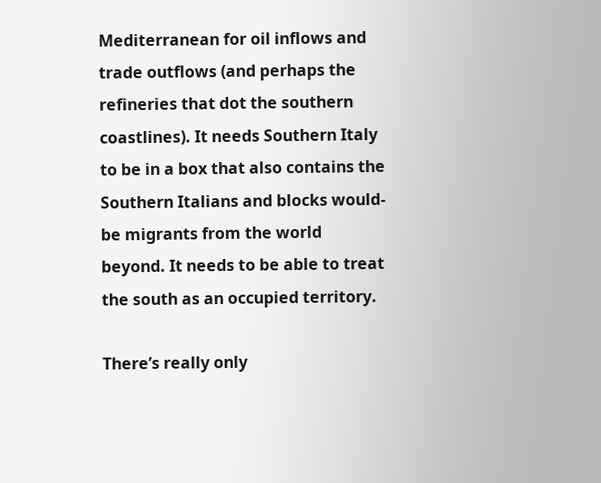Mediterranean for oil inflows and trade outflows (and perhaps the refineries that dot the southern coastlines). It needs Southern Italy to be in a box that also contains the Southern Italians and blocks would-be migrants from the world beyond. It needs to be able to treat the south as an occupied territory.

There’s really only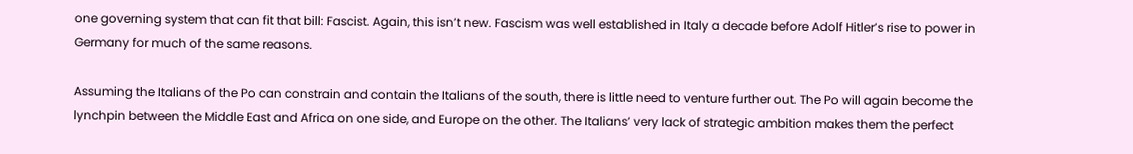one governing system that can fit that bill: Fascist. Again, this isn’t new. Fascism was well established in Italy a decade before Adolf Hitler’s rise to power in Germany for much of the same reasons.

Assuming the Italians of the Po can constrain and contain the Italians of the south, there is little need to venture further out. The Po will again become the lynchpin between the Middle East and Africa on one side, and Europe on the other. The Italians’ very lack of strategic ambition makes them the perfect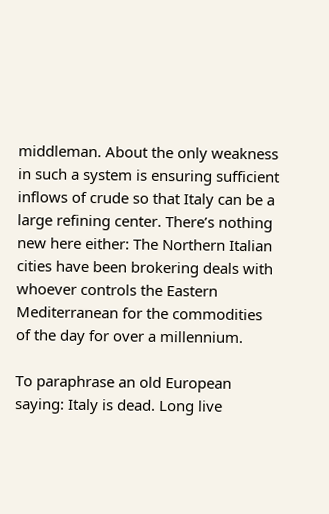middleman. About the only weakness in such a system is ensuring sufficient inflows of crude so that Italy can be a large refining center. There’s nothing new here either: The Northern Italian cities have been brokering deals with whoever controls the Eastern Mediterranean for the commodities of the day for over a millennium.

To paraphrase an old European saying: Italy is dead. Long live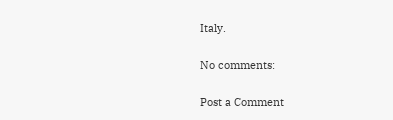Italy.

No comments:

Post a Comment